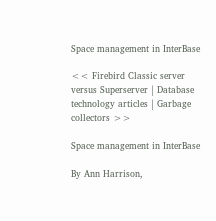Space management in InterBase

<< Firebird Classic server versus Superserver | Database technology articles | Garbage collectors >>

Space management in InterBase

By Ann Harrison,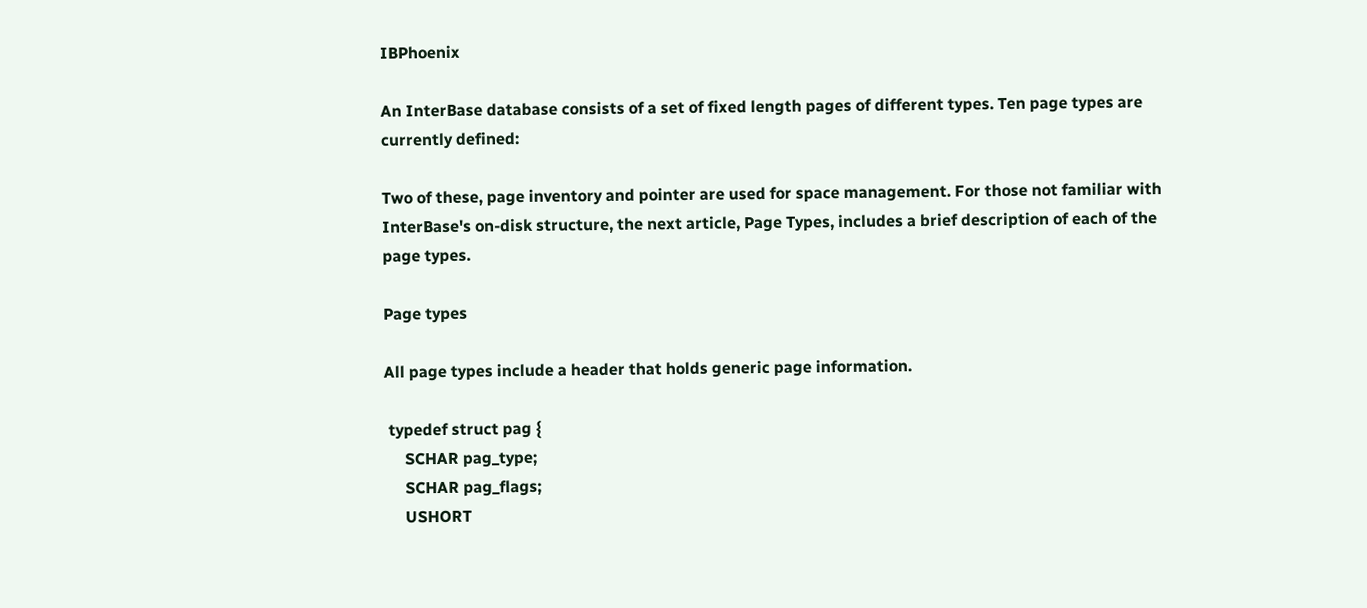IBPhoenix

An InterBase database consists of a set of fixed length pages of different types. Ten page types are currently defined:

Two of these, page inventory and pointer are used for space management. For those not familiar with InterBase's on-disk structure, the next article, Page Types, includes a brief description of each of the page types.

Page types

All page types include a header that holds generic page information.

 typedef struct pag {
     SCHAR pag_type;
     SCHAR pag_flags;
     USHORT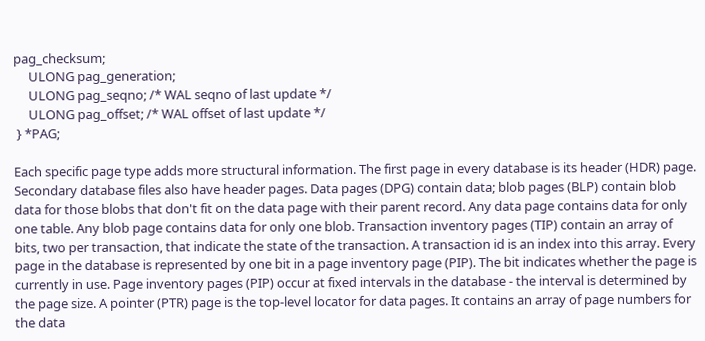pag_checksum;
     ULONG pag_generation;
     ULONG pag_seqno; /* WAL seqno of last update */
     ULONG pag_offset; /* WAL offset of last update */
 } *PAG;

Each specific page type adds more structural information. The first page in every database is its header (HDR) page. Secondary database files also have header pages. Data pages (DPG) contain data; blob pages (BLP) contain blob data for those blobs that don't fit on the data page with their parent record. Any data page contains data for only one table. Any blob page contains data for only one blob. Transaction inventory pages (TIP) contain an array of bits, two per transaction, that indicate the state of the transaction. A transaction id is an index into this array. Every page in the database is represented by one bit in a page inventory page (PIP). The bit indicates whether the page is currently in use. Page inventory pages (PIP) occur at fixed intervals in the database - the interval is determined by the page size. A pointer (PTR) page is the top-level locator for data pages. It contains an array of page numbers for the data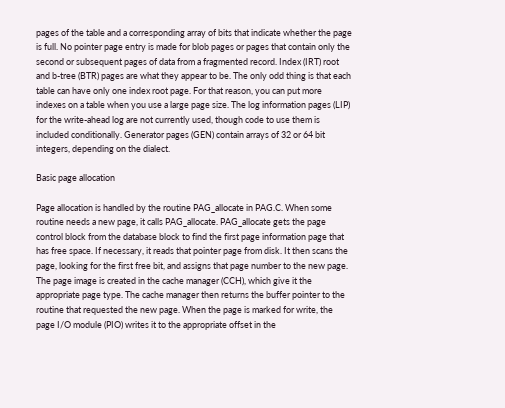pages of the table and a corresponding array of bits that indicate whether the page is full. No pointer page entry is made for blob pages or pages that contain only the second or subsequent pages of data from a fragmented record. Index (IRT) root and b-tree (BTR) pages are what they appear to be. The only odd thing is that each table can have only one index root page. For that reason, you can put more indexes on a table when you use a large page size. The log information pages (LIP) for the write-ahead log are not currently used, though code to use them is included conditionally. Generator pages (GEN) contain arrays of 32 or 64 bit integers, depending on the dialect.

Basic page allocation

Page allocation is handled by the routine PAG_allocate in PAG.C. When some routine needs a new page, it calls PAG_allocate. PAG_allocate gets the page control block from the database block to find the first page information page that has free space. If necessary, it reads that pointer page from disk. It then scans the page, looking for the first free bit, and assigns that page number to the new page. The page image is created in the cache manager (CCH), which give it the appropriate page type. The cache manager then returns the buffer pointer to the routine that requested the new page. When the page is marked for write, the page I/O module (PIO) writes it to the appropriate offset in the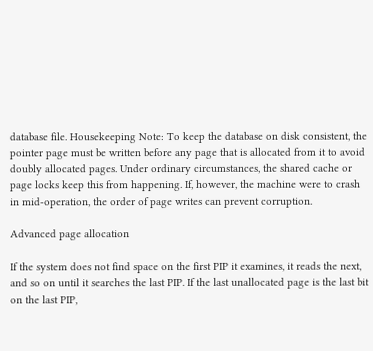database file. Housekeeping Note: To keep the database on disk consistent, the pointer page must be written before any page that is allocated from it to avoid doubly allocated pages. Under ordinary circumstances, the shared cache or page locks keep this from happening. If, however, the machine were to crash in mid-operation, the order of page writes can prevent corruption.

Advanced page allocation

If the system does not find space on the first PIP it examines, it reads the next, and so on until it searches the last PIP. If the last unallocated page is the last bit on the last PIP,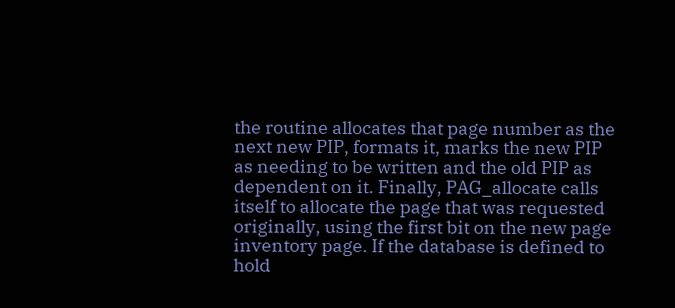the routine allocates that page number as the next new PIP, formats it, marks the new PIP as needing to be written and the old PIP as dependent on it. Finally, PAG_allocate calls itself to allocate the page that was requested originally, using the first bit on the new page inventory page. If the database is defined to hold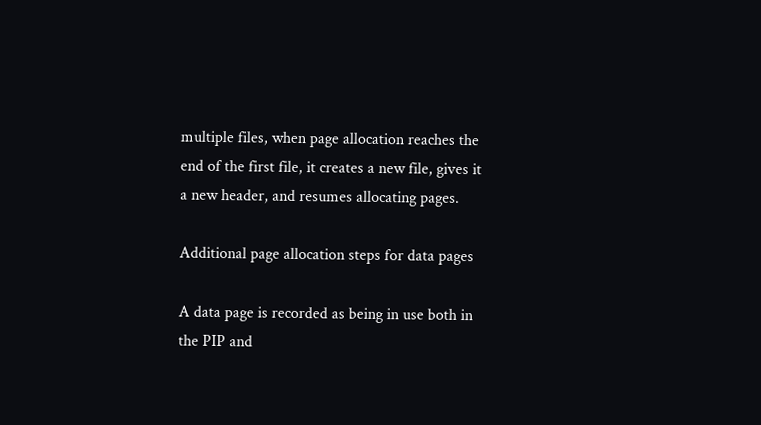multiple files, when page allocation reaches the end of the first file, it creates a new file, gives it a new header, and resumes allocating pages.

Additional page allocation steps for data pages

A data page is recorded as being in use both in the PIP and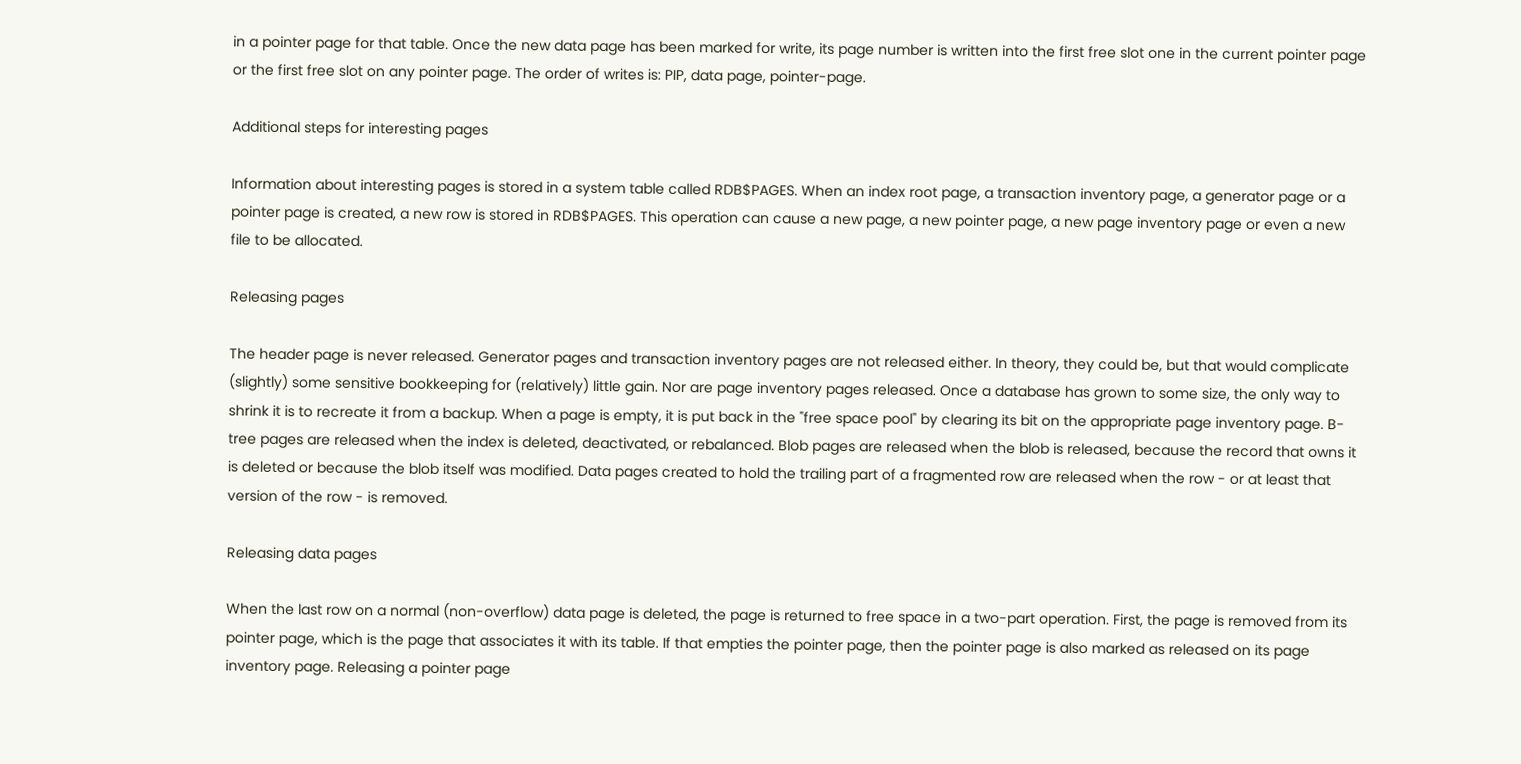in a pointer page for that table. Once the new data page has been marked for write, its page number is written into the first free slot one in the current pointer page or the first free slot on any pointer page. The order of writes is: PIP, data page, pointer-page.

Additional steps for interesting pages

Information about interesting pages is stored in a system table called RDB$PAGES. When an index root page, a transaction inventory page, a generator page or a pointer page is created, a new row is stored in RDB$PAGES. This operation can cause a new page, a new pointer page, a new page inventory page or even a new file to be allocated.

Releasing pages

The header page is never released. Generator pages and transaction inventory pages are not released either. In theory, they could be, but that would complicate (slightly) some sensitive bookkeeping for (relatively) little gain. Nor are page inventory pages released. Once a database has grown to some size, the only way to shrink it is to recreate it from a backup. When a page is empty, it is put back in the "free space pool" by clearing its bit on the appropriate page inventory page. B-tree pages are released when the index is deleted, deactivated, or rebalanced. Blob pages are released when the blob is released, because the record that owns it is deleted or because the blob itself was modified. Data pages created to hold the trailing part of a fragmented row are released when the row - or at least that version of the row - is removed.

Releasing data pages

When the last row on a normal (non-overflow) data page is deleted, the page is returned to free space in a two-part operation. First, the page is removed from its pointer page, which is the page that associates it with its table. If that empties the pointer page, then the pointer page is also marked as released on its page inventory page. Releasing a pointer page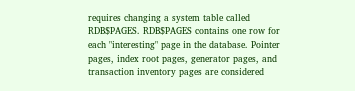requires changing a system table called RDB$PAGES. RDB$PAGES contains one row for each "interesting" page in the database. Pointer pages, index root pages, generator pages, and transaction inventory pages are considered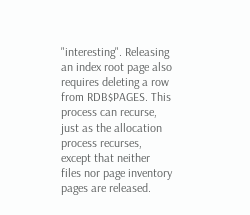"interesting". Releasing an index root page also requires deleting a row from RDB$PAGES. This process can recurse, just as the allocation process recurses, except that neither files nor page inventory pages are released.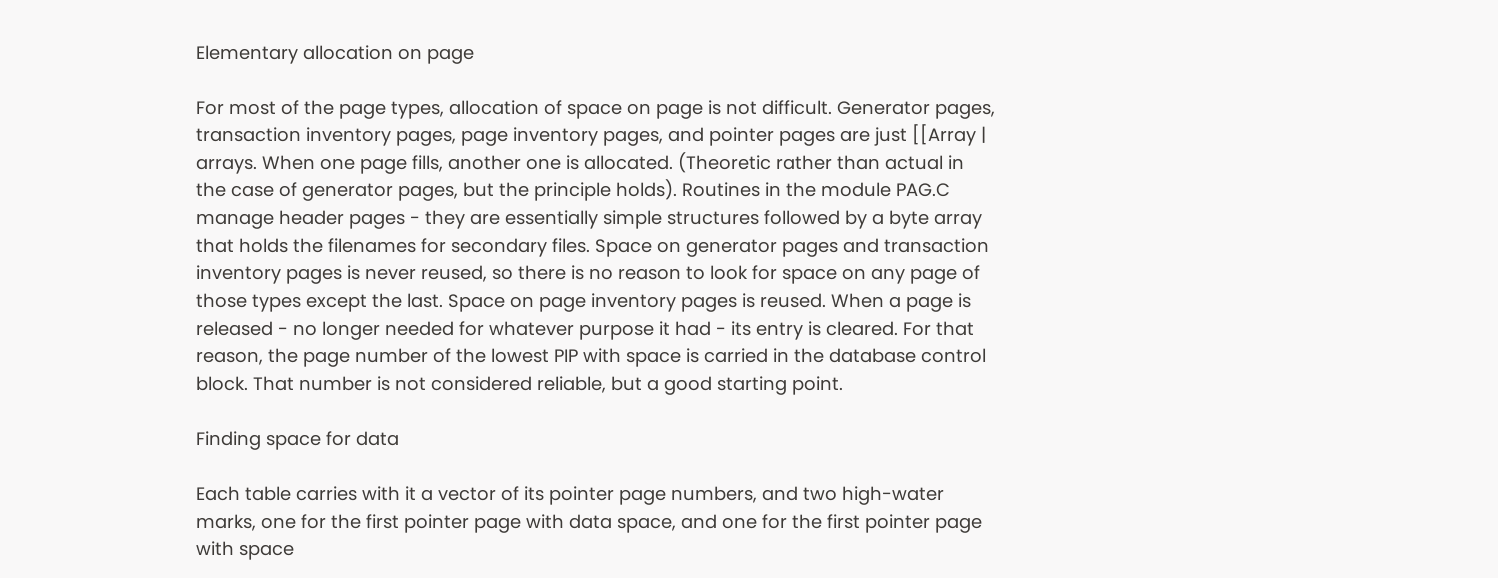Elementary allocation on page

For most of the page types, allocation of space on page is not difficult. Generator pages, transaction inventory pages, page inventory pages, and pointer pages are just [[Array | arrays. When one page fills, another one is allocated. (Theoretic rather than actual in the case of generator pages, but the principle holds). Routines in the module PAG.C manage header pages - they are essentially simple structures followed by a byte array that holds the filenames for secondary files. Space on generator pages and transaction inventory pages is never reused, so there is no reason to look for space on any page of those types except the last. Space on page inventory pages is reused. When a page is released - no longer needed for whatever purpose it had - its entry is cleared. For that reason, the page number of the lowest PIP with space is carried in the database control block. That number is not considered reliable, but a good starting point.

Finding space for data

Each table carries with it a vector of its pointer page numbers, and two high-water marks, one for the first pointer page with data space, and one for the first pointer page with space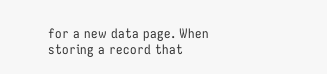for a new data page. When storing a record that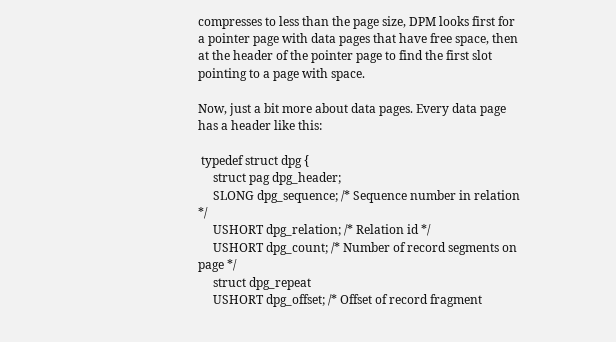compresses to less than the page size, DPM looks first for a pointer page with data pages that have free space, then at the header of the pointer page to find the first slot pointing to a page with space.

Now, just a bit more about data pages. Every data page has a header like this:

 typedef struct dpg {
     struct pag dpg_header;
     SLONG dpg_sequence; /* Sequence number in relation */
     USHORT dpg_relation; /* Relation id */
     USHORT dpg_count; /* Number of record segments on page */
     struct dpg_repeat
     USHORT dpg_offset; /* Offset of record fragment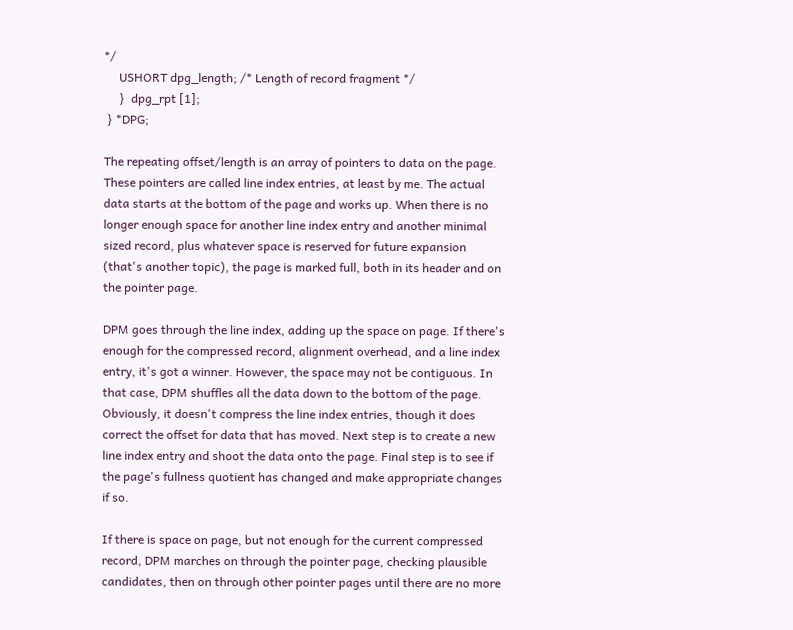*/
     USHORT dpg_length; /* Length of record fragment */
     }  dpg_rpt [1];
 } *DPG;

The repeating offset/length is an array of pointers to data on the page. These pointers are called line index entries, at least by me. The actual data starts at the bottom of the page and works up. When there is no longer enough space for another line index entry and another minimal sized record, plus whatever space is reserved for future expansion (that's another topic), the page is marked full, both in its header and on the pointer page.

DPM goes through the line index, adding up the space on page. If there's enough for the compressed record, alignment overhead, and a line index entry, it's got a winner. However, the space may not be contiguous. In that case, DPM shuffles all the data down to the bottom of the page. Obviously, it doesn't compress the line index entries, though it does correct the offset for data that has moved. Next step is to create a new line index entry and shoot the data onto the page. Final step is to see if the page's fullness quotient has changed and make appropriate changes if so.

If there is space on page, but not enough for the current compressed record, DPM marches on through the pointer page, checking plausible candidates, then on through other pointer pages until there are no more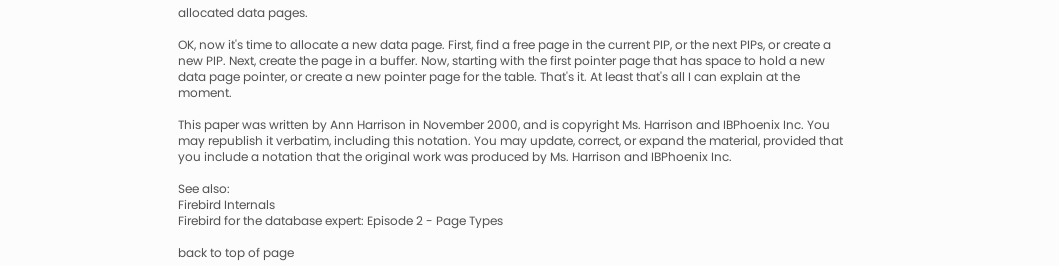allocated data pages.

OK, now it's time to allocate a new data page. First, find a free page in the current PIP, or the next PIPs, or create a new PIP. Next, create the page in a buffer. Now, starting with the first pointer page that has space to hold a new data page pointer, or create a new pointer page for the table. That's it. At least that's all I can explain at the moment.

This paper was written by Ann Harrison in November 2000, and is copyright Ms. Harrison and IBPhoenix Inc. You may republish it verbatim, including this notation. You may update, correct, or expand the material, provided that you include a notation that the original work was produced by Ms. Harrison and IBPhoenix Inc.

See also:
Firebird Internals
Firebird for the database expert: Episode 2 - Page Types

back to top of page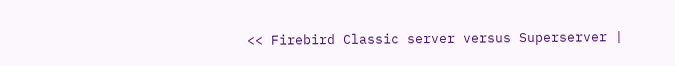<< Firebird Classic server versus Superserver |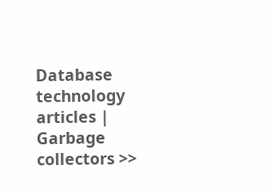Database technology articles | Garbage collectors >>